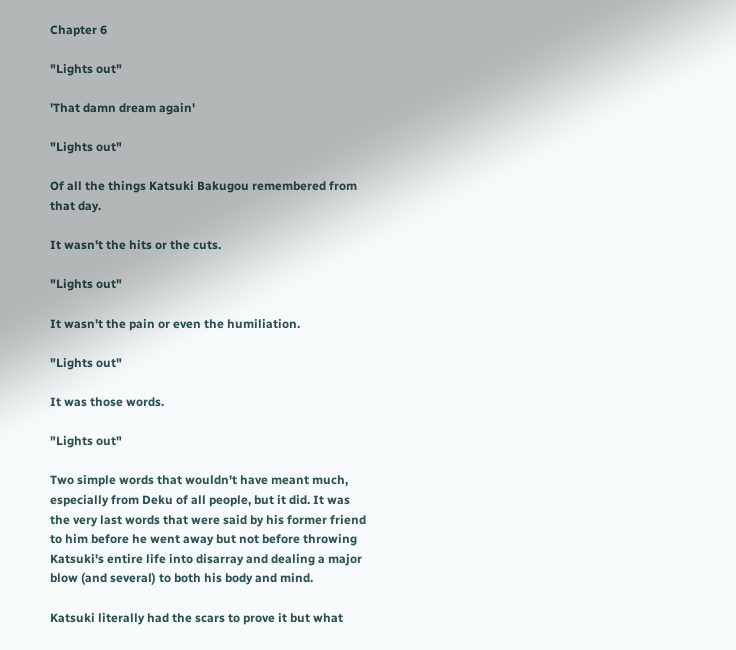Chapter 6

"Lights out"

'That damn dream again'

"Lights out"

Of all the things Katsuki Bakugou remembered from that day.

It wasn't the hits or the cuts.

"Lights out"

It wasn't the pain or even the humiliation.

"Lights out"

It was those words.

"Lights out"

Two simple words that wouldn't have meant much, especially from Deku of all people, but it did. It was the very last words that were said by his former friend to him before he went away but not before throwing Katsuki's entire life into disarray and dealing a major blow (and several) to both his body and mind.

Katsuki literally had the scars to prove it but what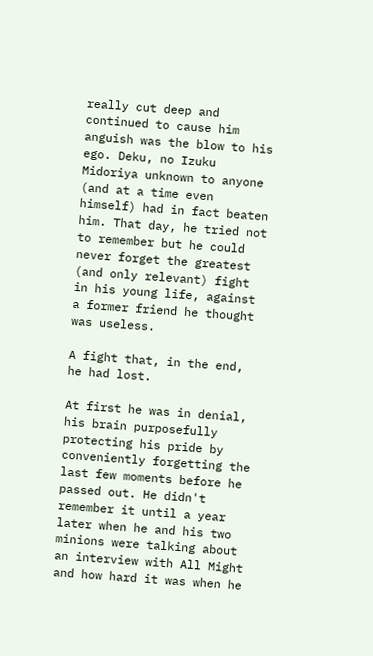really cut deep and continued to cause him anguish was the blow to his ego. Deku, no Izuku Midoriya unknown to anyone (and at a time even himself) had in fact beaten him. That day, he tried not to remember but he could never forget the greatest (and only relevant) fight in his young life, against a former friend he thought was useless.

A fight that, in the end, he had lost.

At first he was in denial, his brain purposefully protecting his pride by conveniently forgetting the last few moments before he passed out. He didn't remember it until a year later when he and his two minions were talking about an interview with All Might and how hard it was when he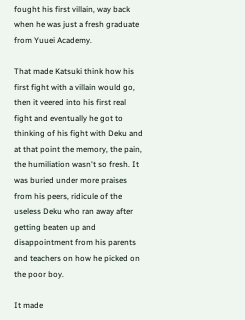fought his first villain, way back when he was just a fresh graduate from Yuuei Academy.

That made Katsuki think how his first fight with a villain would go, then it veered into his first real fight and eventually he got to thinking of his fight with Deku and at that point the memory, the pain, the humiliation wasn't so fresh. It was buried under more praises from his peers, ridicule of the useless Deku who ran away after getting beaten up and disappointment from his parents and teachers on how he picked on the poor boy.

It made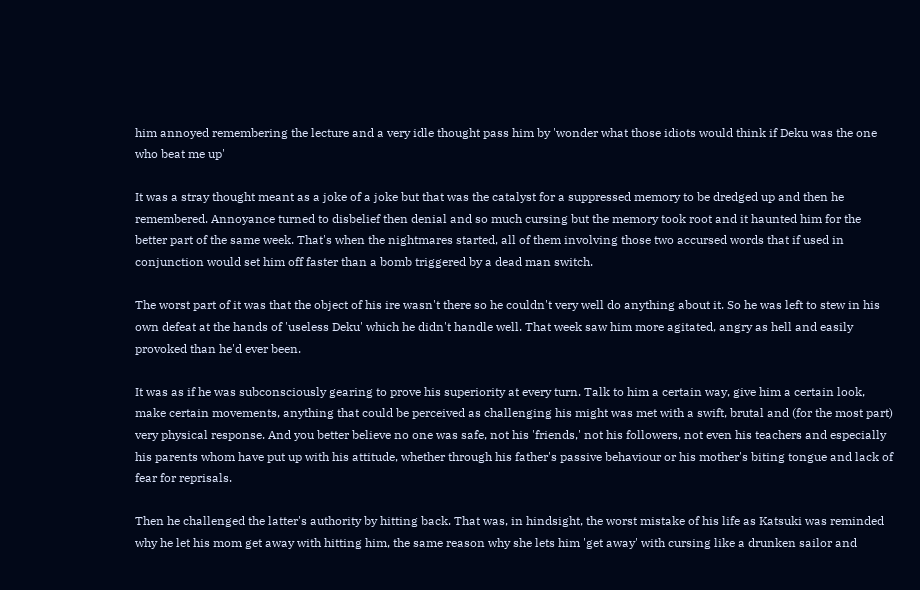him annoyed remembering the lecture and a very idle thought pass him by 'wonder what those idiots would think if Deku was the one who beat me up'

It was a stray thought meant as a joke of a joke but that was the catalyst for a suppressed memory to be dredged up and then he remembered. Annoyance turned to disbelief then denial and so much cursing but the memory took root and it haunted him for the better part of the same week. That's when the nightmares started, all of them involving those two accursed words that if used in conjunction would set him off faster than a bomb triggered by a dead man switch.

The worst part of it was that the object of his ire wasn't there so he couldn't very well do anything about it. So he was left to stew in his own defeat at the hands of 'useless Deku' which he didn't handle well. That week saw him more agitated, angry as hell and easily provoked than he'd ever been.

It was as if he was subconsciously gearing to prove his superiority at every turn. Talk to him a certain way, give him a certain look, make certain movements, anything that could be perceived as challenging his might was met with a swift, brutal and (for the most part) very physical response. And you better believe no one was safe, not his 'friends,' not his followers, not even his teachers and especially his parents whom have put up with his attitude, whether through his father's passive behaviour or his mother's biting tongue and lack of fear for reprisals.

Then he challenged the latter's authority by hitting back. That was, in hindsight, the worst mistake of his life as Katsuki was reminded why he let his mom get away with hitting him, the same reason why she lets him 'get away' with cursing like a drunken sailor and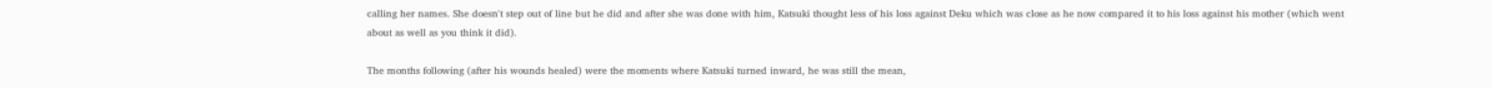calling her names. She doesn't step out of line but he did and after she was done with him, Katsuki thought less of his loss against Deku which was close as he now compared it to his loss against his mother (which went about as well as you think it did).

The months following (after his wounds healed) were the moments where Katsuki turned inward, he was still the mean,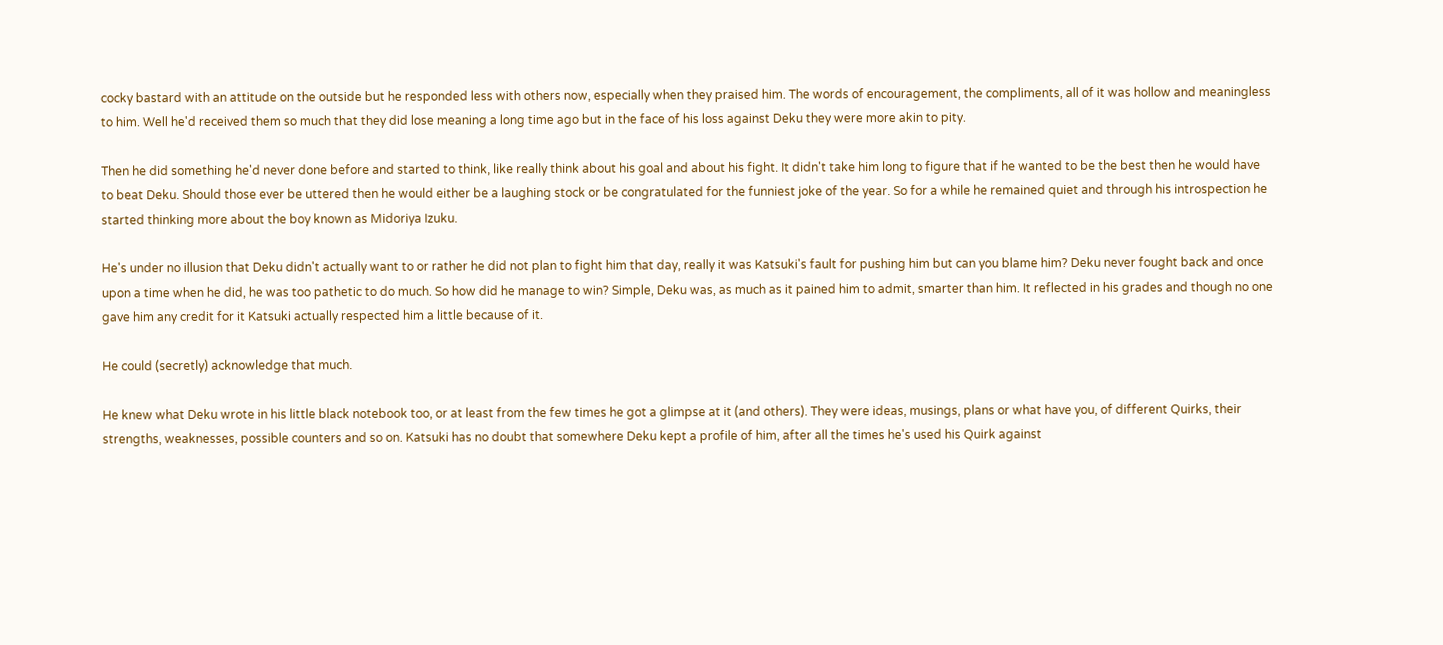cocky bastard with an attitude on the outside but he responded less with others now, especially when they praised him. The words of encouragement, the compliments, all of it was hollow and meaningless to him. Well he'd received them so much that they did lose meaning a long time ago but in the face of his loss against Deku they were more akin to pity.

Then he did something he'd never done before and started to think, like really think about his goal and about his fight. It didn't take him long to figure that if he wanted to be the best then he would have to beat Deku. Should those ever be uttered then he would either be a laughing stock or be congratulated for the funniest joke of the year. So for a while he remained quiet and through his introspection he started thinking more about the boy known as Midoriya Izuku.

He's under no illusion that Deku didn't actually want to or rather he did not plan to fight him that day, really it was Katsuki's fault for pushing him but can you blame him? Deku never fought back and once upon a time when he did, he was too pathetic to do much. So how did he manage to win? Simple, Deku was, as much as it pained him to admit, smarter than him. It reflected in his grades and though no one gave him any credit for it Katsuki actually respected him a little because of it.

He could (secretly) acknowledge that much.

He knew what Deku wrote in his little black notebook too, or at least from the few times he got a glimpse at it (and others). They were ideas, musings, plans or what have you, of different Quirks, their strengths, weaknesses, possible counters and so on. Katsuki has no doubt that somewhere Deku kept a profile of him, after all the times he's used his Quirk against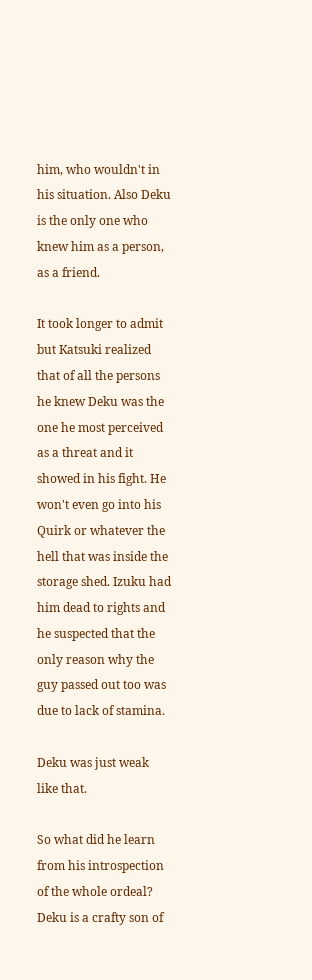him, who wouldn't in his situation. Also Deku is the only one who knew him as a person, as a friend.

It took longer to admit but Katsuki realized that of all the persons he knew Deku was the one he most perceived as a threat and it showed in his fight. He won't even go into his Quirk or whatever the hell that was inside the storage shed. Izuku had him dead to rights and he suspected that the only reason why the guy passed out too was due to lack of stamina.

Deku was just weak like that.

So what did he learn from his introspection of the whole ordeal? Deku is a crafty son of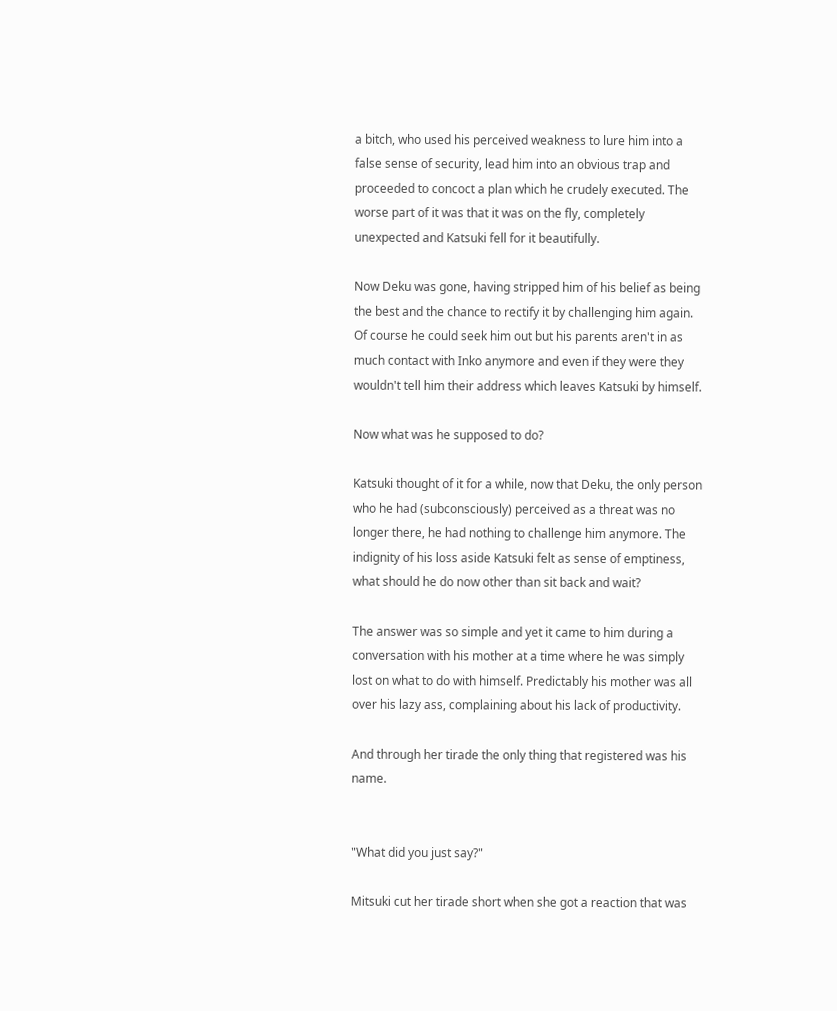a bitch, who used his perceived weakness to lure him into a false sense of security, lead him into an obvious trap and proceeded to concoct a plan which he crudely executed. The worse part of it was that it was on the fly, completely unexpected and Katsuki fell for it beautifully.

Now Deku was gone, having stripped him of his belief as being the best and the chance to rectify it by challenging him again. Of course he could seek him out but his parents aren't in as much contact with Inko anymore and even if they were they wouldn't tell him their address which leaves Katsuki by himself.

Now what was he supposed to do?

Katsuki thought of it for a while, now that Deku, the only person who he had (subconsciously) perceived as a threat was no longer there, he had nothing to challenge him anymore. The indignity of his loss aside Katsuki felt as sense of emptiness, what should he do now other than sit back and wait?

The answer was so simple and yet it came to him during a conversation with his mother at a time where he was simply lost on what to do with himself. Predictably his mother was all over his lazy ass, complaining about his lack of productivity.

And through her tirade the only thing that registered was his name.


"What did you just say?"

Mitsuki cut her tirade short when she got a reaction that was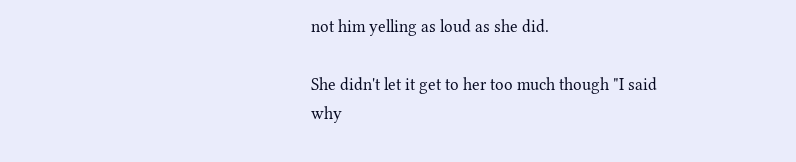not him yelling as loud as she did.

She didn't let it get to her too much though "I said why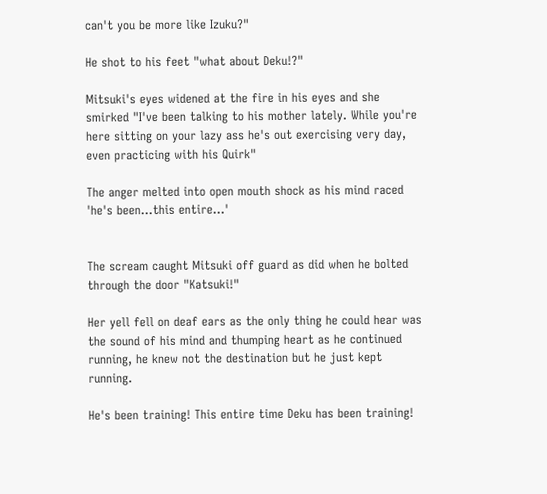can't you be more like Izuku?"

He shot to his feet "what about Deku!?"

Mitsuki's eyes widened at the fire in his eyes and she smirked "I've been talking to his mother lately. While you're here sitting on your lazy ass he's out exercising very day, even practicing with his Quirk"

The anger melted into open mouth shock as his mind raced 'he's been...this entire...'


The scream caught Mitsuki off guard as did when he bolted through the door "Katsuki!"

Her yell fell on deaf ears as the only thing he could hear was the sound of his mind and thumping heart as he continued running, he knew not the destination but he just kept running.

He's been training! This entire time Deku has been training!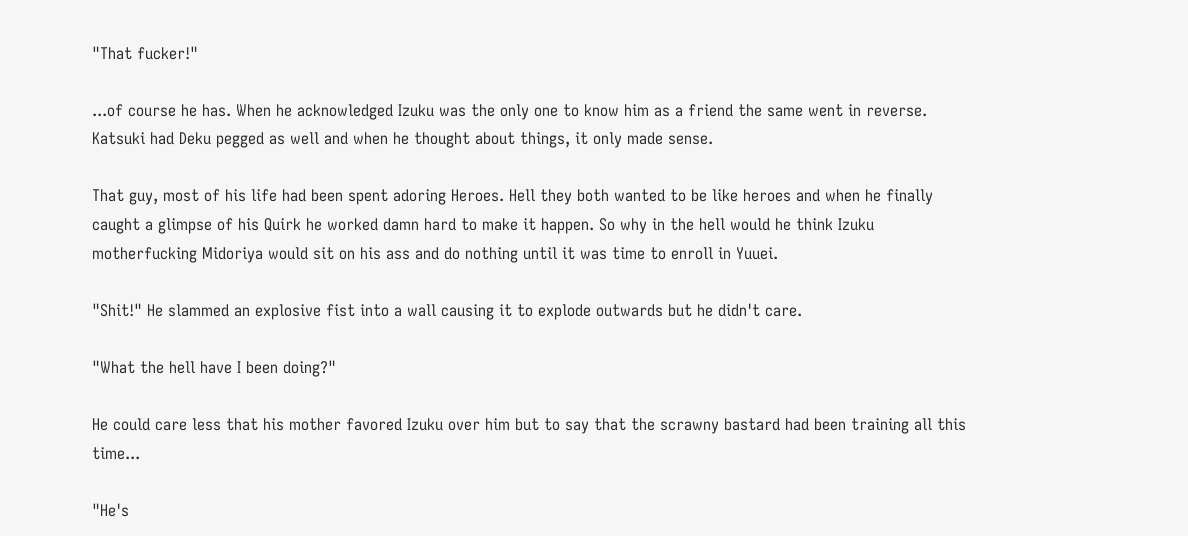"That fucker!"

...of course he has. When he acknowledged Izuku was the only one to know him as a friend the same went in reverse. Katsuki had Deku pegged as well and when he thought about things, it only made sense.

That guy, most of his life had been spent adoring Heroes. Hell they both wanted to be like heroes and when he finally caught a glimpse of his Quirk he worked damn hard to make it happen. So why in the hell would he think Izuku motherfucking Midoriya would sit on his ass and do nothing until it was time to enroll in Yuuei.

"Shit!" He slammed an explosive fist into a wall causing it to explode outwards but he didn't care.

"What the hell have I been doing?"

He could care less that his mother favored Izuku over him but to say that the scrawny bastard had been training all this time...

"He's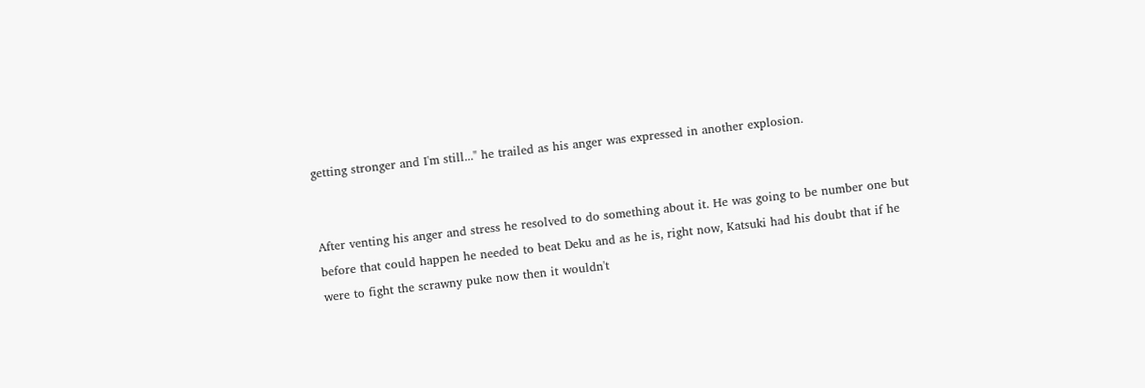getting stronger and I'm still..." he trailed as his anger was expressed in another explosion.


After venting his anger and stress he resolved to do something about it. He was going to be number one but before that could happen he needed to beat Deku and as he is, right now, Katsuki had his doubt that if he were to fight the scrawny puke now then it wouldn't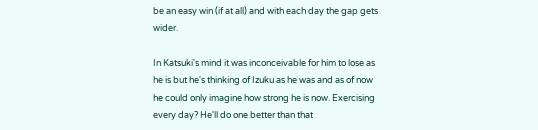be an easy win (if at all) and with each day the gap gets wider.

In Katsuki's mind it was inconceivable for him to lose as he is but he's thinking of Izuku as he was and as of now he could only imagine how strong he is now. Exercising every day? He'll do one better than that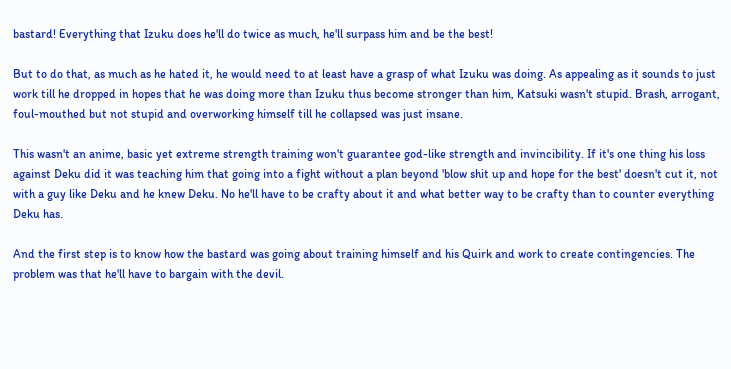bastard! Everything that Izuku does he'll do twice as much, he'll surpass him and be the best!

But to do that, as much as he hated it, he would need to at least have a grasp of what Izuku was doing. As appealing as it sounds to just work till he dropped in hopes that he was doing more than Izuku thus become stronger than him, Katsuki wasn't stupid. Brash, arrogant, foul-mouthed but not stupid and overworking himself till he collapsed was just insane.

This wasn't an anime, basic yet extreme strength training won't guarantee god-like strength and invincibility. If it's one thing his loss against Deku did it was teaching him that going into a fight without a plan beyond 'blow shit up and hope for the best' doesn't cut it, not with a guy like Deku and he knew Deku. No he'll have to be crafty about it and what better way to be crafty than to counter everything Deku has.

And the first step is to know how the bastard was going about training himself and his Quirk and work to create contingencies. The problem was that he'll have to bargain with the devil.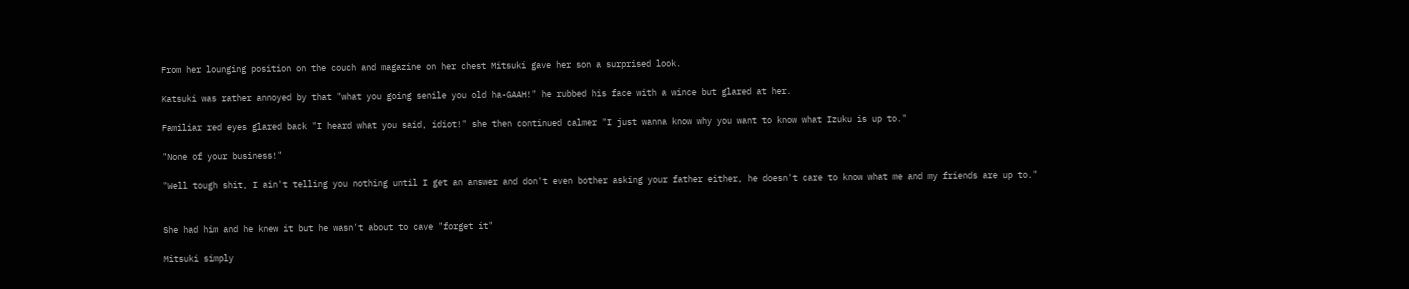From her lounging position on the couch and magazine on her chest Mitsuki gave her son a surprised look.

Katsuki was rather annoyed by that "what you going senile you old ha-GAAH!" he rubbed his face with a wince but glared at her.

Familiar red eyes glared back "I heard what you said, idiot!" she then continued calmer "I just wanna know why you want to know what Izuku is up to."

"None of your business!"

"Well tough shit, I ain't telling you nothing until I get an answer and don't even bother asking your father either, he doesn't care to know what me and my friends are up to."


She had him and he knew it but he wasn't about to cave "forget it"

Mitsuki simply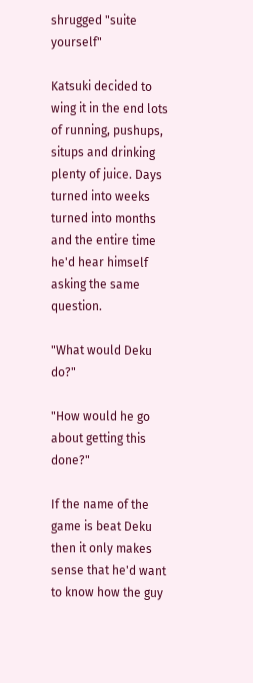shrugged "suite yourself"

Katsuki decided to wing it in the end lots of running, pushups, situps and drinking plenty of juice. Days turned into weeks turned into months and the entire time he'd hear himself asking the same question.

"What would Deku do?"

"How would he go about getting this done?"

If the name of the game is beat Deku then it only makes sense that he'd want to know how the guy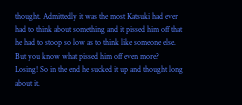thought. Admittedly it was the most Katsuki had ever had to think about something and it pissed him off that he had to stoop so low as to think like someone else. But you know what pissed him off even more? Losing! So in the end he sucked it up and thought long about it.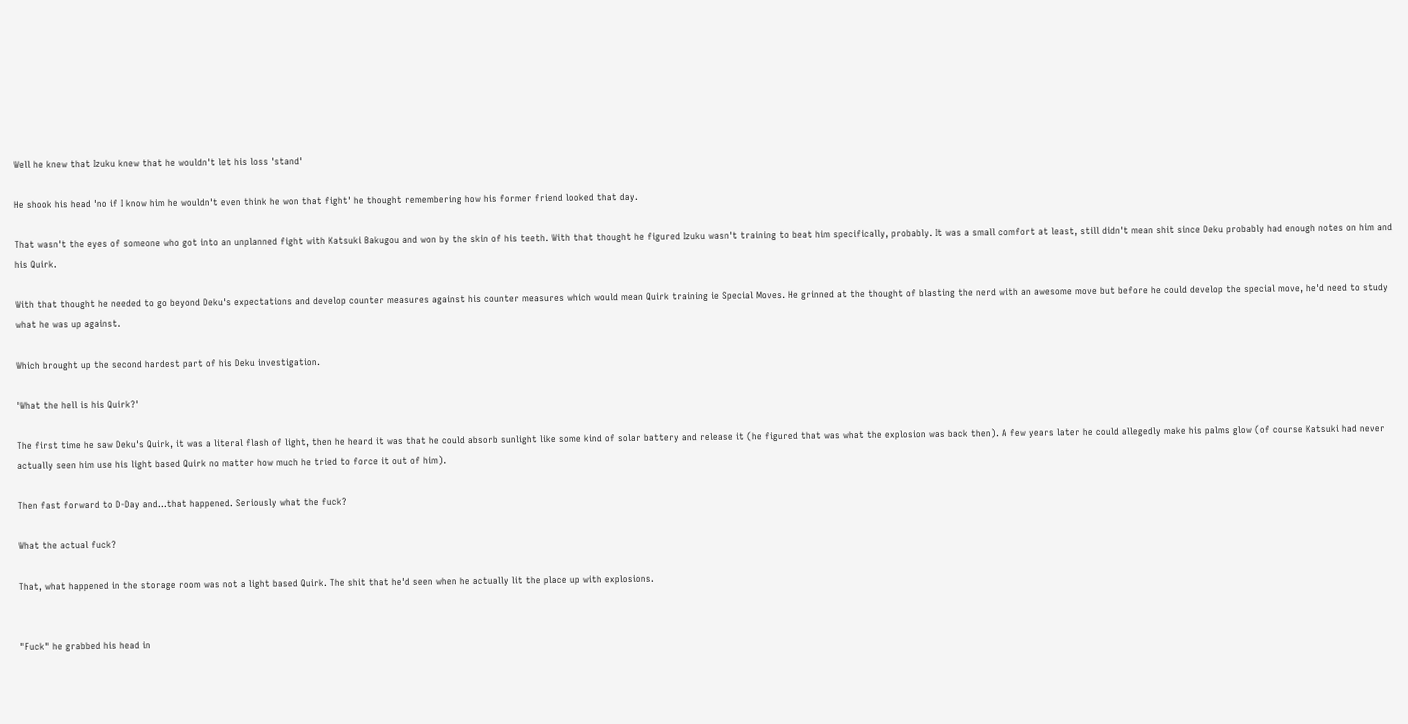Well he knew that Izuku knew that he wouldn't let his loss 'stand'

He shook his head 'no if I know him he wouldn't even think he won that fight' he thought remembering how his former friend looked that day.

That wasn't the eyes of someone who got into an unplanned fight with Katsuki Bakugou and won by the skin of his teeth. With that thought he figured Izuku wasn't training to beat him specifically, probably. It was a small comfort at least, still didn't mean shit since Deku probably had enough notes on him and his Quirk.

With that thought he needed to go beyond Deku's expectations and develop counter measures against his counter measures which would mean Quirk training ie Special Moves. He grinned at the thought of blasting the nerd with an awesome move but before he could develop the special move, he'd need to study what he was up against.

Which brought up the second hardest part of his Deku investigation.

'What the hell is his Quirk?'

The first time he saw Deku's Quirk, it was a literal flash of light, then he heard it was that he could absorb sunlight like some kind of solar battery and release it (he figured that was what the explosion was back then). A few years later he could allegedly make his palms glow (of course Katsuki had never actually seen him use his light based Quirk no matter how much he tried to force it out of him).

Then fast forward to D-Day and…that happened. Seriously what the fuck?

What the actual fuck?

That, what happened in the storage room was not a light based Quirk. The shit that he'd seen when he actually lit the place up with explosions.


"Fuck" he grabbed his head in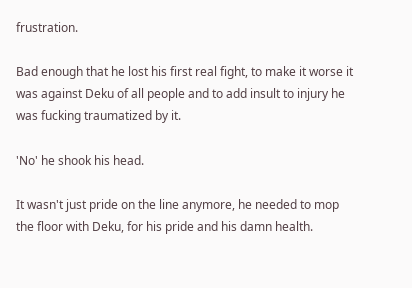frustration.

Bad enough that he lost his first real fight, to make it worse it was against Deku of all people and to add insult to injury he was fucking traumatized by it.

'No' he shook his head.

It wasn't just pride on the line anymore, he needed to mop the floor with Deku, for his pride and his damn health.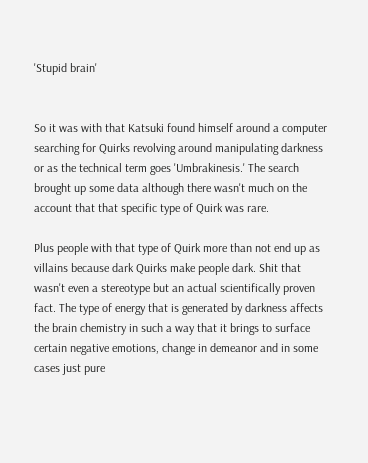'Stupid brain'


So it was with that Katsuki found himself around a computer searching for Quirks revolving around manipulating darkness or as the technical term goes 'Umbrakinesis.' The search brought up some data although there wasn't much on the account that that specific type of Quirk was rare.

Plus people with that type of Quirk more than not end up as villains because dark Quirks make people dark. Shit that wasn't even a stereotype but an actual scientifically proven fact. The type of energy that is generated by darkness affects the brain chemistry in such a way that it brings to surface certain negative emotions, change in demeanor and in some cases just pure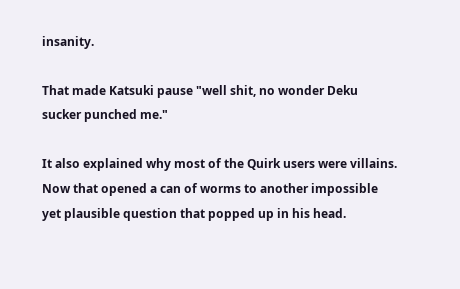insanity.

That made Katsuki pause "well shit, no wonder Deku sucker punched me."

It also explained why most of the Quirk users were villains. Now that opened a can of worms to another impossible yet plausible question that popped up in his head.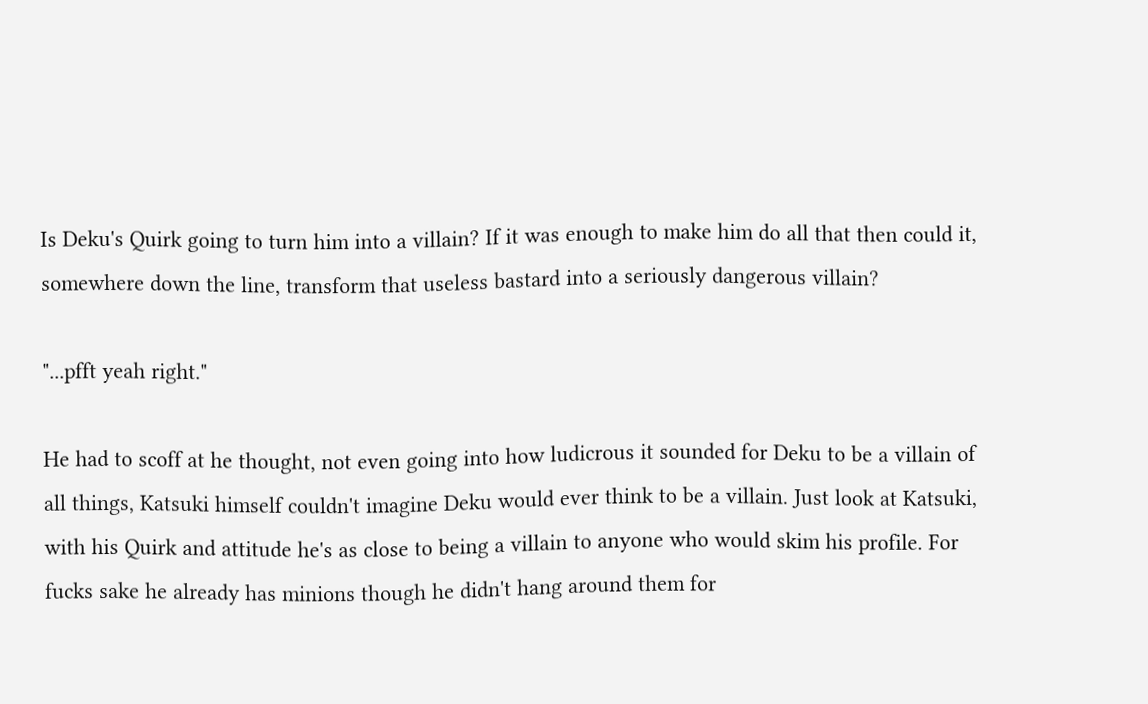Is Deku's Quirk going to turn him into a villain? If it was enough to make him do all that then could it, somewhere down the line, transform that useless bastard into a seriously dangerous villain?

"...pfft yeah right."

He had to scoff at he thought, not even going into how ludicrous it sounded for Deku to be a villain of all things, Katsuki himself couldn't imagine Deku would ever think to be a villain. Just look at Katsuki, with his Quirk and attitude he's as close to being a villain to anyone who would skim his profile. For fucks sake he already has minions though he didn't hang around them for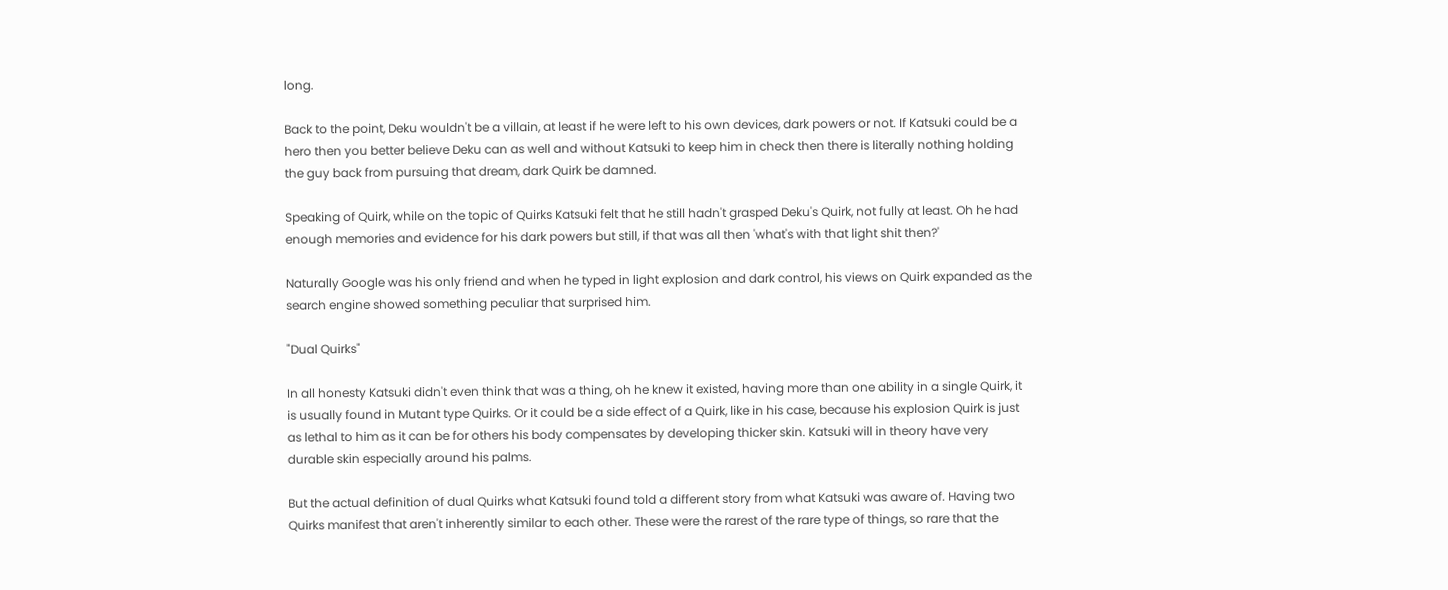long.

Back to the point, Deku wouldn't be a villain, at least if he were left to his own devices, dark powers or not. If Katsuki could be a hero then you better believe Deku can as well and without Katsuki to keep him in check then there is literally nothing holding the guy back from pursuing that dream, dark Quirk be damned.

Speaking of Quirk, while on the topic of Quirks Katsuki felt that he still hadn't grasped Deku's Quirk, not fully at least. Oh he had enough memories and evidence for his dark powers but still, if that was all then 'what's with that light shit then?'

Naturally Google was his only friend and when he typed in light explosion and dark control, his views on Quirk expanded as the search engine showed something peculiar that surprised him.

"Dual Quirks"

In all honesty Katsuki didn't even think that was a thing, oh he knew it existed, having more than one ability in a single Quirk, it is usually found in Mutant type Quirks. Or it could be a side effect of a Quirk, like in his case, because his explosion Quirk is just as lethal to him as it can be for others his body compensates by developing thicker skin. Katsuki will in theory have very durable skin especially around his palms.

But the actual definition of dual Quirks what Katsuki found told a different story from what Katsuki was aware of. Having two Quirks manifest that aren't inherently similar to each other. These were the rarest of the rare type of things, so rare that the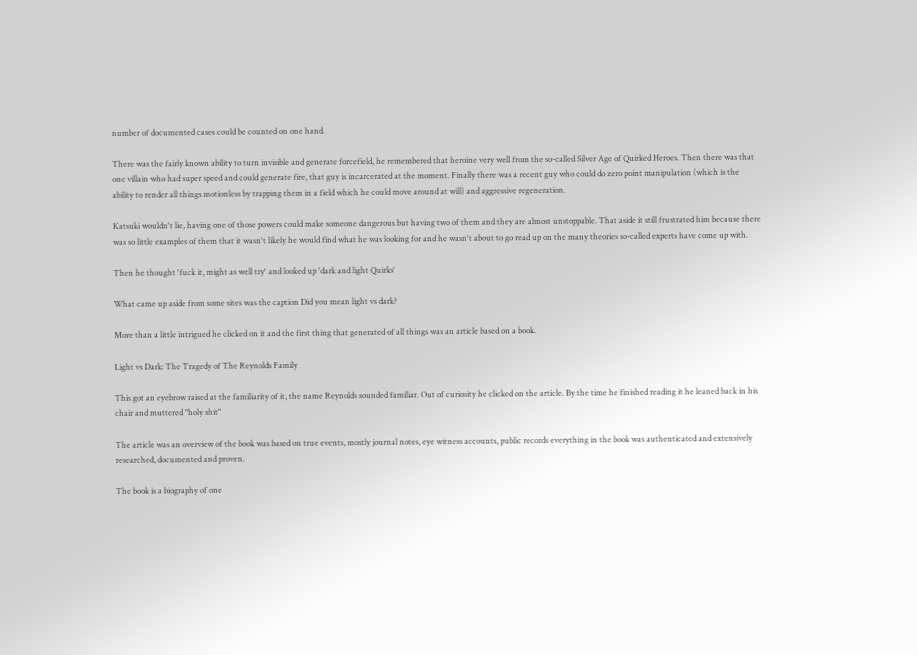number of documented cases could be counted on one hand.

There was the fairly known ability to turn invisible and generate forcefield, he remembered that heroine very well from the so-called Silver Age of Quirked Heroes. Then there was that one villain who had super speed and could generate fire, that guy is incarcerated at the moment. Finally there was a recent guy who could do zero point manipulation (which is the ability to render all things motionless by trapping them in a field which he could move around at will) and aggressive regeneration.

Katsuki wouldn't lie, having one of those powers could make someone dangerous but having two of them and they are almost unstoppable. That aside it still frustrated him because there was so little examples of them that it wasn't likely he would find what he was looking for and he wasn't about to go read up on the many theories so-called experts have come up with.

Then he thought 'fuck it, might as well try' and looked up 'dark and light Quirks'

What came up aside from some sites was the caption Did you mean light vs dark?

More than a little intrigued he clicked on it and the first thing that generated of all things was an article based on a book.

Light vs Dark: The Tragedy of The Reynolds Family

This got an eyebrow raised at the familiarity of it, the name Reynolds sounded familiar. Out of curiosity he clicked on the article. By the time he finished reading it he leaned back in his chair and muttered "holy shit"

The article was an overview of the book was based on true events, mostly journal notes, eye witness accounts, public records everything in the book was authenticated and extensively researched, documented and proven.

The book is a biography of one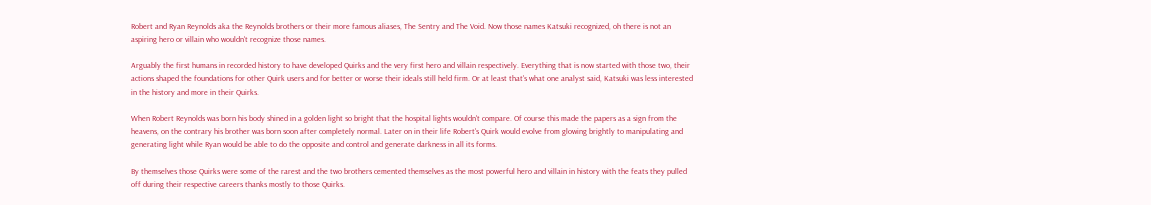Robert and Ryan Reynolds aka the Reynolds brothers or their more famous aliases, The Sentry and The Void. Now those names Katsuki recognized, oh there is not an aspiring hero or villain who wouldn't recognize those names.

Arguably the first humans in recorded history to have developed Quirks and the very first hero and villain respectively. Everything that is now started with those two, their actions shaped the foundations for other Quirk users and for better or worse their ideals still held firm. Or at least that's what one analyst said, Katsuki was less interested in the history and more in their Quirks.

When Robert Reynolds was born his body shined in a golden light so bright that the hospital lights wouldn't compare. Of course this made the papers as a sign from the heavens, on the contrary his brother was born soon after completely normal. Later on in their life Robert's Quirk would evolve from glowing brightly to manipulating and generating light while Ryan would be able to do the opposite and control and generate darkness in all its forms.

By themselves those Quirks were some of the rarest and the two brothers cemented themselves as the most powerful hero and villain in history with the feats they pulled off during their respective careers thanks mostly to those Quirks.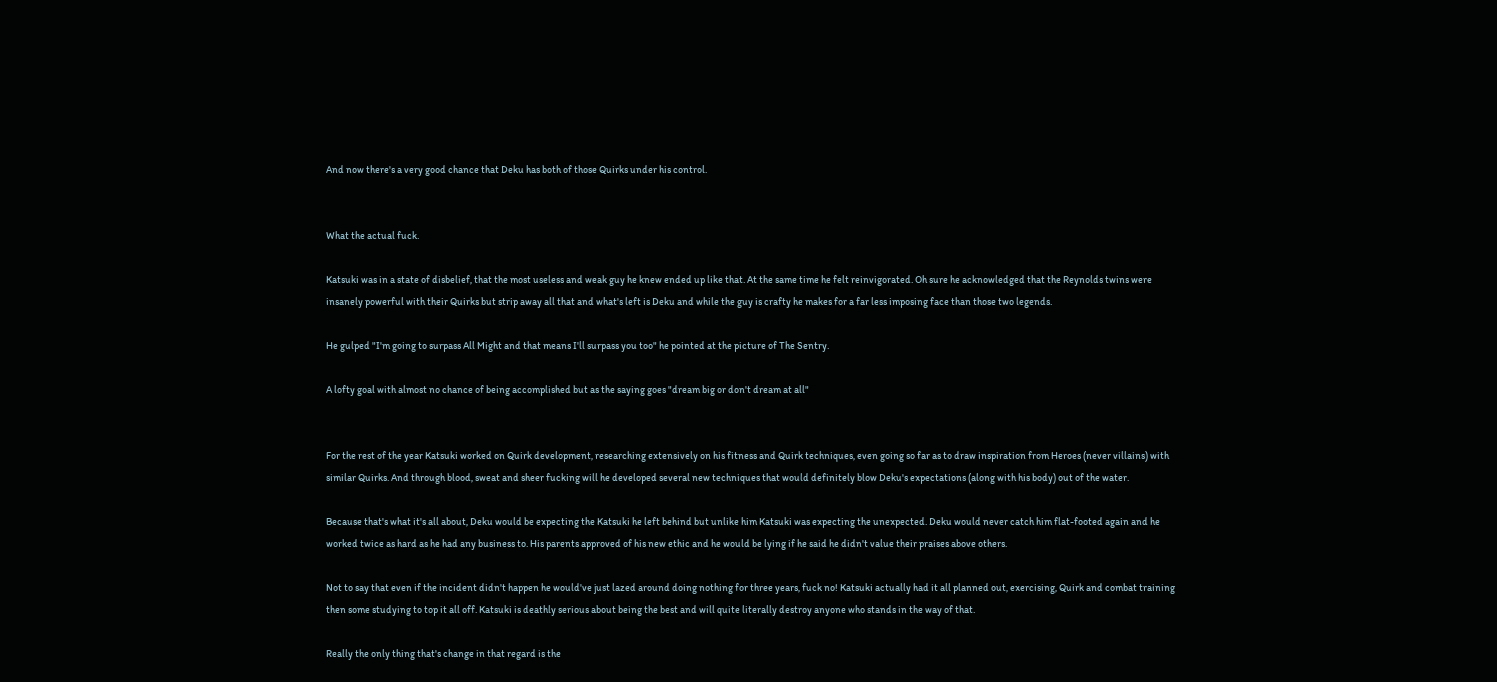And now there's a very good chance that Deku has both of those Quirks under his control.


What the actual fuck.

Katsuki was in a state of disbelief, that the most useless and weak guy he knew ended up like that. At the same time he felt reinvigorated. Oh sure he acknowledged that the Reynolds twins were insanely powerful with their Quirks but strip away all that and what's left is Deku and while the guy is crafty he makes for a far less imposing face than those two legends.

He gulped "I'm going to surpass All Might and that means I'll surpass you too" he pointed at the picture of The Sentry.

A lofty goal with almost no chance of being accomplished but as the saying goes "dream big or don't dream at all"


For the rest of the year Katsuki worked on Quirk development, researching extensively on his fitness and Quirk techniques, even going so far as to draw inspiration from Heroes (never villains) with similar Quirks. And through blood, sweat and sheer fucking will he developed several new techniques that would definitely blow Deku's expectations (along with his body) out of the water.

Because that's what it's all about, Deku would be expecting the Katsuki he left behind but unlike him Katsuki was expecting the unexpected. Deku would never catch him flat-footed again and he worked twice as hard as he had any business to. His parents approved of his new ethic and he would be lying if he said he didn't value their praises above others.

Not to say that even if the incident didn't happen he would've just lazed around doing nothing for three years, fuck no! Katsuki actually had it all planned out, exercising, Quirk and combat training then some studying to top it all off. Katsuki is deathly serious about being the best and will quite literally destroy anyone who stands in the way of that.

Really the only thing that's change in that regard is the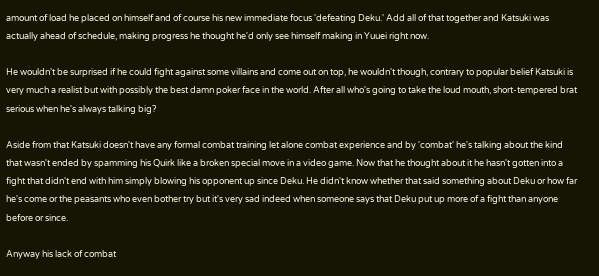amount of load he placed on himself and of course his new immediate focus 'defeating Deku.' Add all of that together and Katsuki was actually ahead of schedule, making progress he thought he'd only see himself making in Yuuei right now.

He wouldn't be surprised if he could fight against some villains and come out on top, he wouldn't though, contrary to popular belief Katsuki is very much a realist but with possibly the best damn poker face in the world. After all who's going to take the loud mouth, short-tempered brat serious when he's always talking big?

Aside from that Katsuki doesn't have any formal combat training let alone combat experience and by 'combat' he's talking about the kind that wasn't ended by spamming his Quirk like a broken special move in a video game. Now that he thought about it he hasn't gotten into a fight that didn't end with him simply blowing his opponent up since Deku. He didn't know whether that said something about Deku or how far he's come or the peasants who even bother try but it's very sad indeed when someone says that Deku put up more of a fight than anyone before or since.

Anyway his lack of combat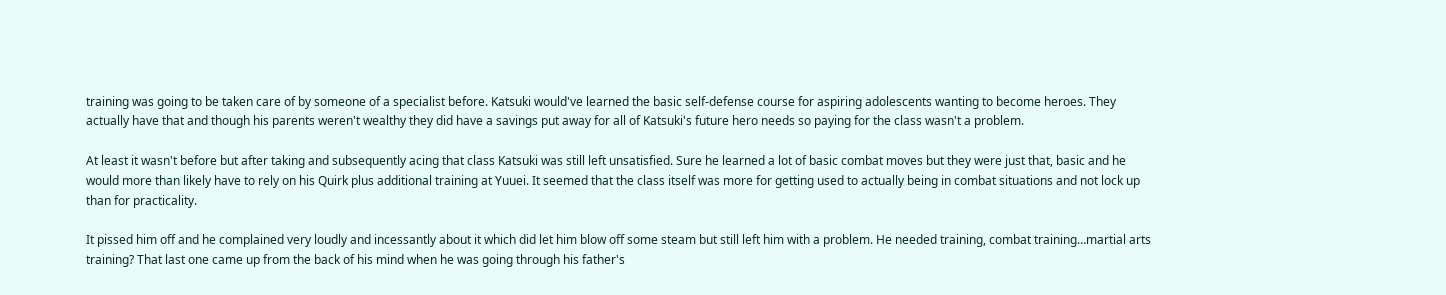training was going to be taken care of by someone of a specialist before. Katsuki would've learned the basic self-defense course for aspiring adolescents wanting to become heroes. They actually have that and though his parents weren't wealthy they did have a savings put away for all of Katsuki's future hero needs so paying for the class wasn't a problem.

At least it wasn't before but after taking and subsequently acing that class Katsuki was still left unsatisfied. Sure he learned a lot of basic combat moves but they were just that, basic and he would more than likely have to rely on his Quirk plus additional training at Yuuei. It seemed that the class itself was more for getting used to actually being in combat situations and not lock up than for practicality.

It pissed him off and he complained very loudly and incessantly about it which did let him blow off some steam but still left him with a problem. He needed training, combat training…martial arts training? That last one came up from the back of his mind when he was going through his father's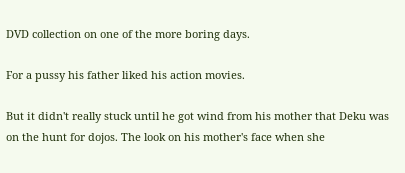DVD collection on one of the more boring days.

For a pussy his father liked his action movies.

But it didn't really stuck until he got wind from his mother that Deku was on the hunt for dojos. The look on his mother's face when she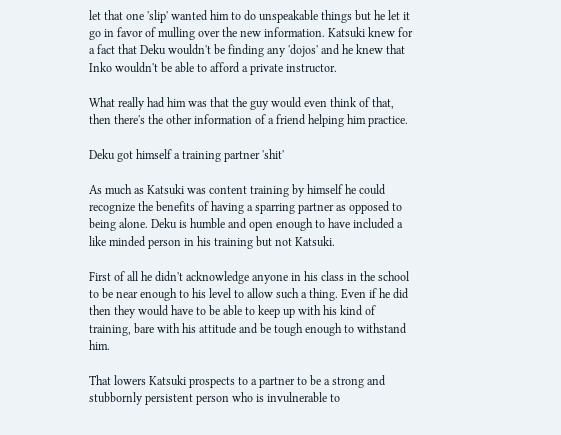let that one 'slip' wanted him to do unspeakable things but he let it go in favor of mulling over the new information. Katsuki knew for a fact that Deku wouldn't be finding any 'dojos' and he knew that Inko wouldn't be able to afford a private instructor.

What really had him was that the guy would even think of that, then there's the other information of a friend helping him practice.

Deku got himself a training partner 'shit'

As much as Katsuki was content training by himself he could recognize the benefits of having a sparring partner as opposed to being alone. Deku is humble and open enough to have included a like minded person in his training but not Katsuki.

First of all he didn't acknowledge anyone in his class in the school to be near enough to his level to allow such a thing. Even if he did then they would have to be able to keep up with his kind of training, bare with his attitude and be tough enough to withstand him.

That lowers Katsuki prospects to a partner to be a strong and stubbornly persistent person who is invulnerable to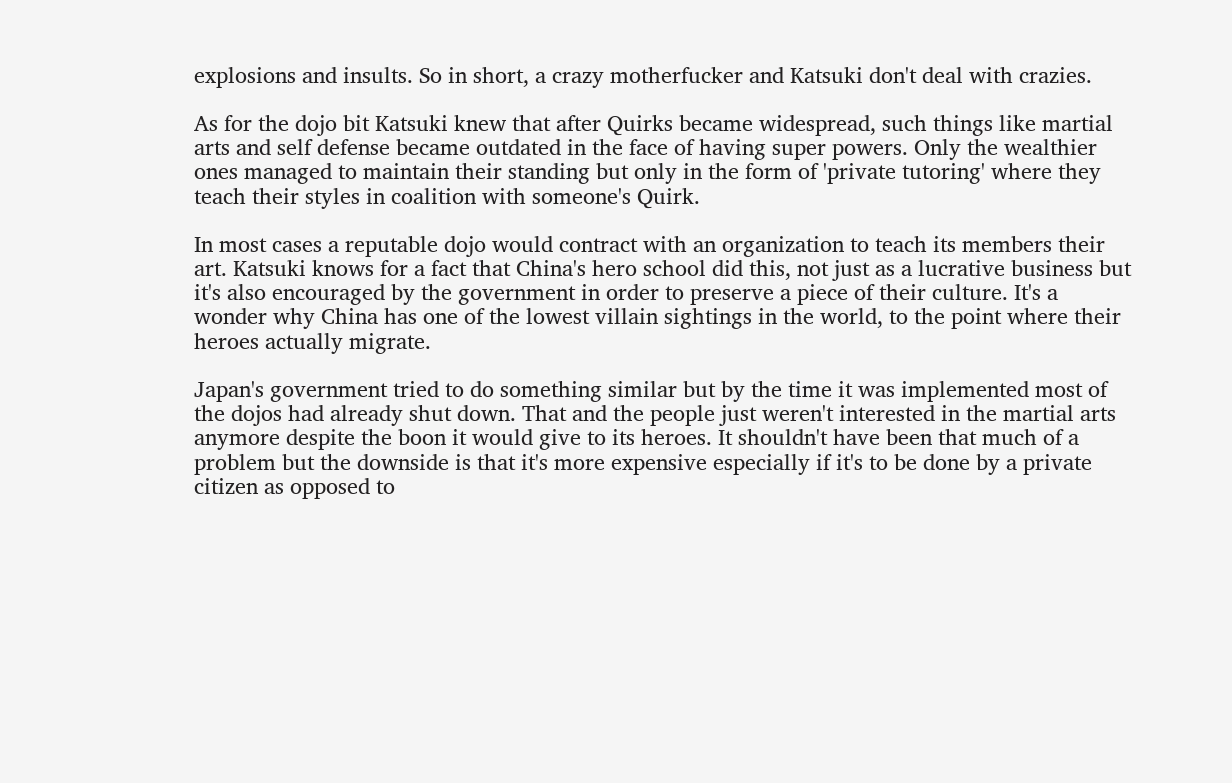explosions and insults. So in short, a crazy motherfucker and Katsuki don't deal with crazies.

As for the dojo bit Katsuki knew that after Quirks became widespread, such things like martial arts and self defense became outdated in the face of having super powers. Only the wealthier ones managed to maintain their standing but only in the form of 'private tutoring' where they teach their styles in coalition with someone's Quirk.

In most cases a reputable dojo would contract with an organization to teach its members their art. Katsuki knows for a fact that China's hero school did this, not just as a lucrative business but it's also encouraged by the government in order to preserve a piece of their culture. It's a wonder why China has one of the lowest villain sightings in the world, to the point where their heroes actually migrate.

Japan's government tried to do something similar but by the time it was implemented most of the dojos had already shut down. That and the people just weren't interested in the martial arts anymore despite the boon it would give to its heroes. It shouldn't have been that much of a problem but the downside is that it's more expensive especially if it's to be done by a private citizen as opposed to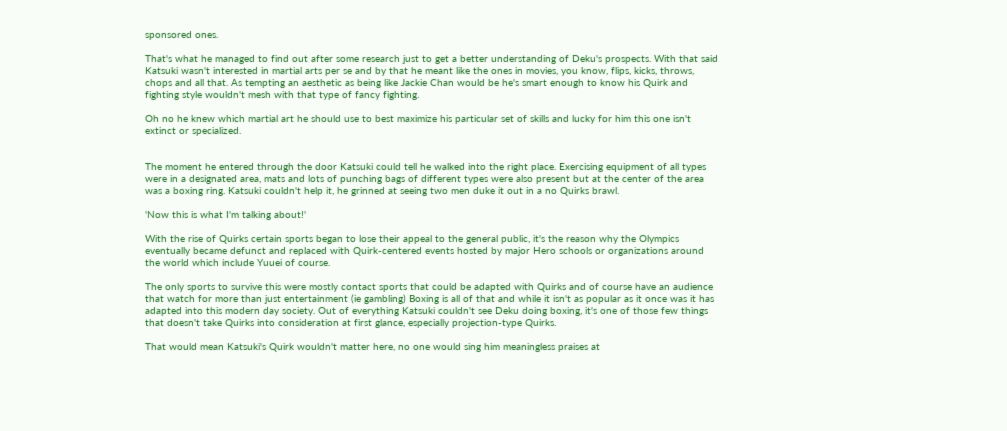sponsored ones.

That's what he managed to find out after some research just to get a better understanding of Deku's prospects. With that said Katsuki wasn't interested in martial arts per se and by that he meant like the ones in movies, you know, flips, kicks, throws, chops and all that. As tempting an aesthetic as being like Jackie Chan would be he's smart enough to know his Quirk and fighting style wouldn't mesh with that type of fancy fighting.

Oh no he knew which martial art he should use to best maximize his particular set of skills and lucky for him this one isn't extinct or specialized.


The moment he entered through the door Katsuki could tell he walked into the right place. Exercising equipment of all types were in a designated area, mats and lots of punching bags of different types were also present but at the center of the area was a boxing ring. Katsuki couldn't help it, he grinned at seeing two men duke it out in a no Quirks brawl.

'Now this is what I'm talking about!'

With the rise of Quirks certain sports began to lose their appeal to the general public, it's the reason why the Olympics eventually became defunct and replaced with Quirk-centered events hosted by major Hero schools or organizations around the world which include Yuuei of course.

The only sports to survive this were mostly contact sports that could be adapted with Quirks and of course have an audience that watch for more than just entertainment (ie gambling) Boxing is all of that and while it isn't as popular as it once was it has adapted into this modern day society. Out of everything Katsuki couldn't see Deku doing boxing, it's one of those few things that doesn't take Quirks into consideration at first glance, especially projection-type Quirks.

That would mean Katsuki's Quirk wouldn't matter here, no one would sing him meaningless praises at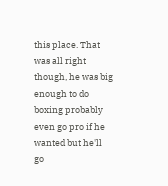this place. That was all right though, he was big enough to do boxing probably even go pro if he wanted but he'll go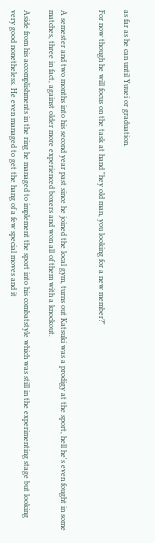as far as he can until Yuuei or graduation.

For now though he will focus on the task at hand "hey old man, you looking for a new member?"


A semester and two months into his second year past since he joined the local gym, turns out Katsuki was a prodigy at the sport, hell he's even fought in some matches, three in fact, against older more experienced boxers and won all of them with a knockout.

Aside from his accomplishments in the ring he managed to implement the sport into his combatstyle which was still in the experimenting stage but looking very good nonetheless. He even managed to get the hang of a few special moves and it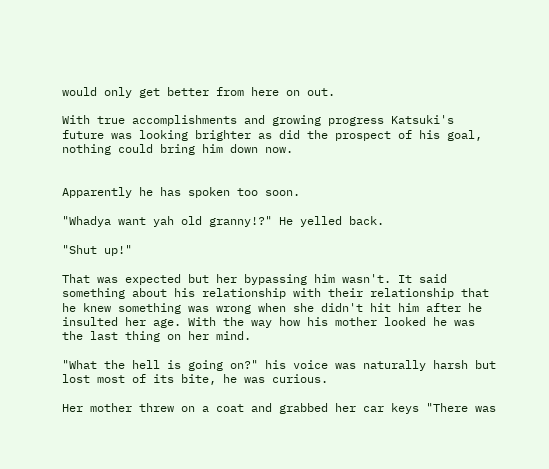would only get better from here on out.

With true accomplishments and growing progress Katsuki's future was looking brighter as did the prospect of his goal, nothing could bring him down now.


Apparently he has spoken too soon.

"Whadya want yah old granny!?" He yelled back.

"Shut up!"

That was expected but her bypassing him wasn't. It said something about his relationship with their relationship that he knew something was wrong when she didn't hit him after he insulted her age. With the way how his mother looked he was the last thing on her mind.

"What the hell is going on?" his voice was naturally harsh but lost most of its bite, he was curious.

Her mother threw on a coat and grabbed her car keys "There was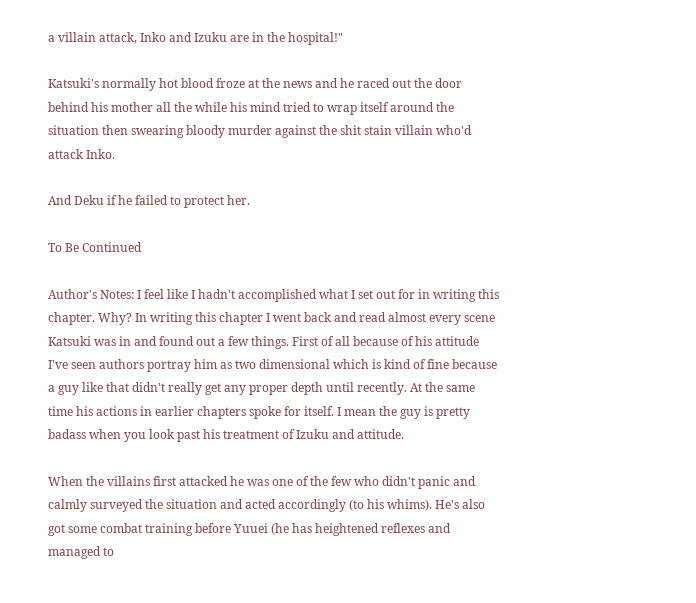a villain attack, Inko and Izuku are in the hospital!"

Katsuki's normally hot blood froze at the news and he raced out the door behind his mother all the while his mind tried to wrap itself around the situation then swearing bloody murder against the shit stain villain who'd attack Inko.

And Deku if he failed to protect her.

To Be Continued

Author's Notes: I feel like I hadn't accomplished what I set out for in writing this chapter. Why? In writing this chapter I went back and read almost every scene Katsuki was in and found out a few things. First of all because of his attitude I've seen authors portray him as two dimensional which is kind of fine because a guy like that didn't really get any proper depth until recently. At the same time his actions in earlier chapters spoke for itself. I mean the guy is pretty badass when you look past his treatment of Izuku and attitude.

When the villains first attacked he was one of the few who didn't panic and calmly surveyed the situation and acted accordingly (to his whims). He's also got some combat training before Yuuei (he has heightened reflexes and managed to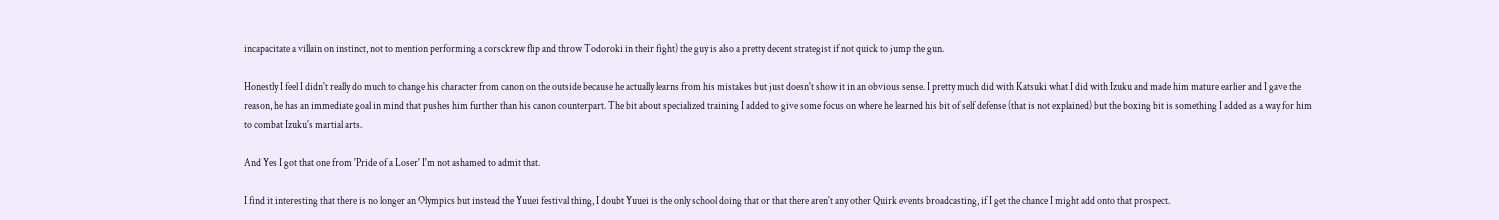incapacitate a villain on instinct, not to mention performing a corsckrew flip and throw Todoroki in their fight) the guy is also a pretty decent strategist if not quick to jump the gun.

Honestly I feel I didn't really do much to change his character from canon on the outside because he actually learns from his mistakes but just doesn't show it in an obvious sense. I pretty much did with Katsuki what I did with Izuku and made him mature earlier and I gave the reason, he has an immediate goal in mind that pushes him further than his canon counterpart. The bit about specialized training I added to give some focus on where he learned his bit of self defense (that is not explained) but the boxing bit is something I added as a way for him to combat Izuku's martial arts.

And Yes I got that one from 'Pride of a Loser' I'm not ashamed to admit that.

I find it interesting that there is no longer an Olympics but instead the Yuuei festival thing, I doubt Yuuei is the only school doing that or that there aren't any other Quirk events broadcasting, if I get the chance I might add onto that prospect.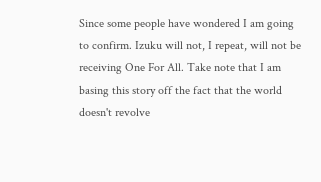Since some people have wondered I am going to confirm. Izuku will not, I repeat, will not be receiving One For All. Take note that I am basing this story off the fact that the world doesn't revolve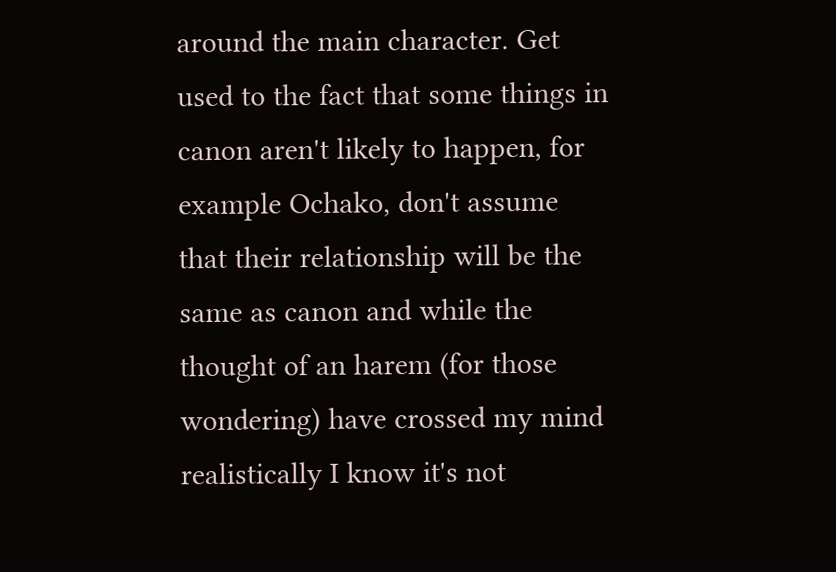around the main character. Get used to the fact that some things in canon aren't likely to happen, for example Ochako, don't assume that their relationship will be the same as canon and while the thought of an harem (for those wondering) have crossed my mind realistically I know it's not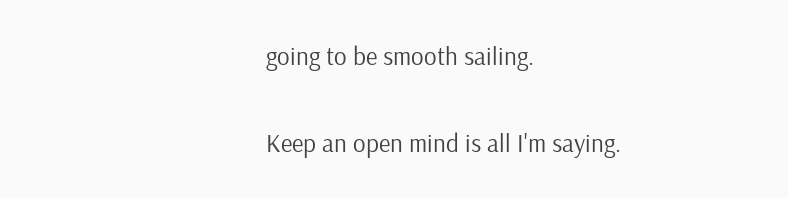going to be smooth sailing.

Keep an open mind is all I'm saying.